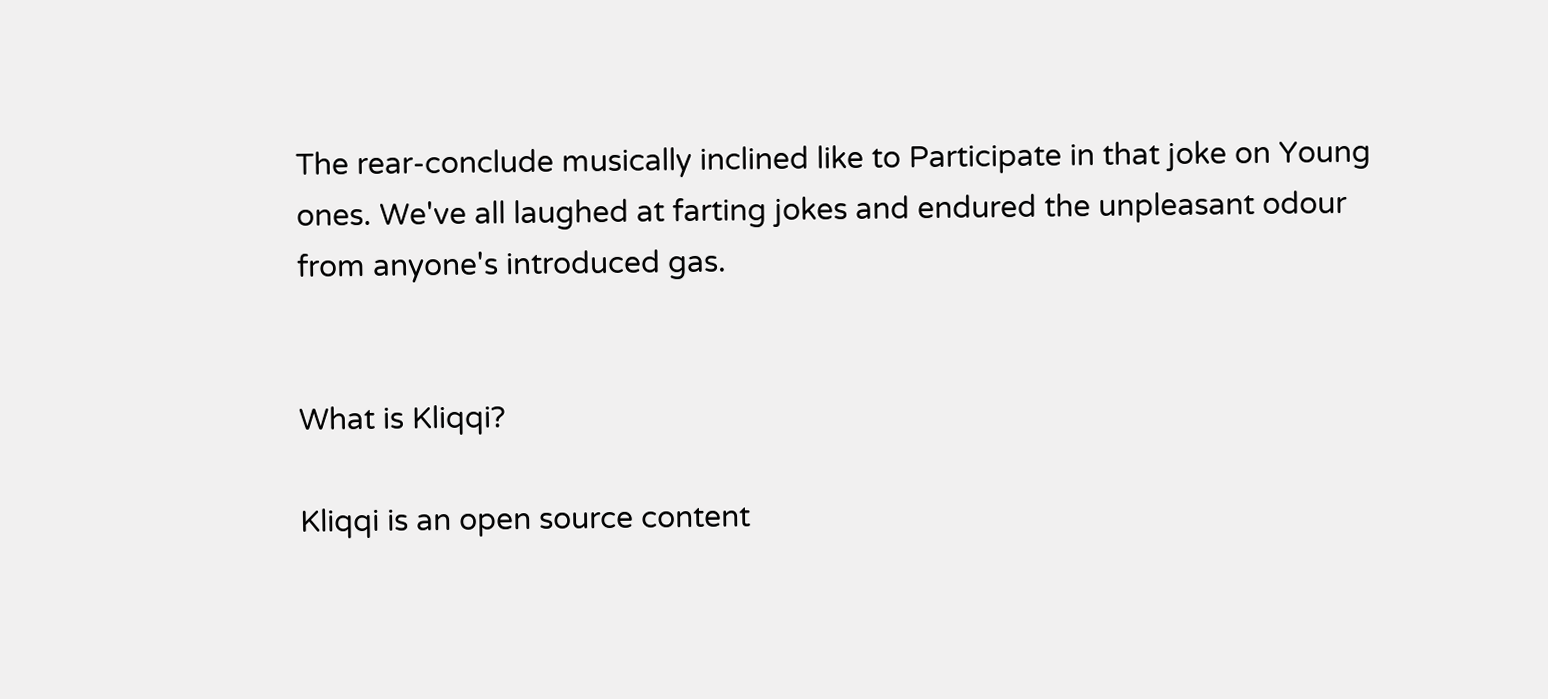The rear-conclude musically inclined like to Participate in that joke on Young ones. We've all laughed at farting jokes and endured the unpleasant odour from anyone's introduced gas.


What is Kliqqi?

Kliqqi is an open source content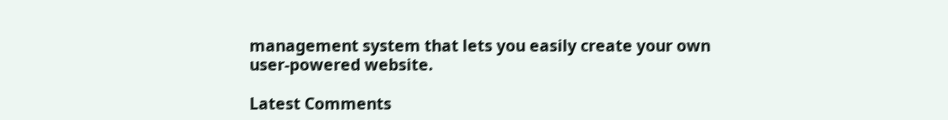management system that lets you easily create your own user-powered website.

Latest Comments